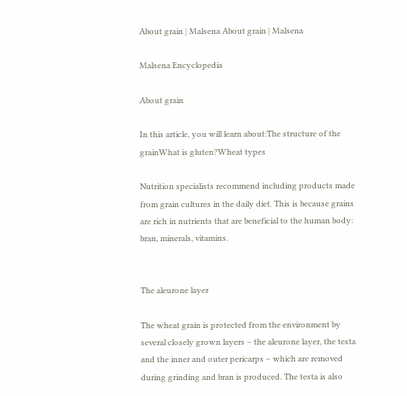About grain | Malsena About grain | Malsena

Malsena Encyclopedia

About grain

In this article, you will learn about:The structure of the grainWhat is gluten?Wheat types

Nutrition specialists recommend including products made from grain cultures in the daily diet. This is because grains are rich in nutrients that are beneficial to the human body: bran, minerals, vitamins.


The aleurone layer

The wheat grain is protected from the environment by several closely grown layers – the aleurone layer, the testa and the inner and outer pericarps – which are removed during grinding and bran is produced. The testa is also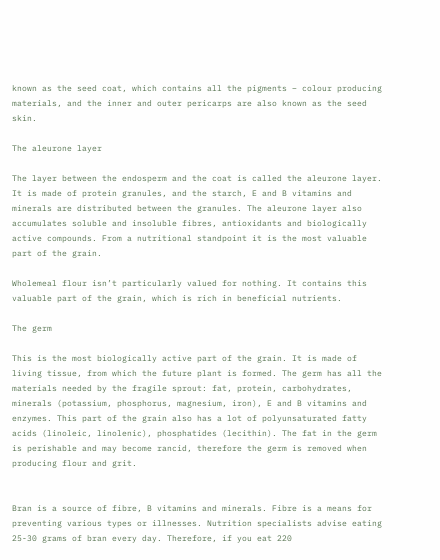known as the seed coat, which contains all the pigments – colour producing materials, and the inner and outer pericarps are also known as the seed skin.

The aleurone layer

The layer between the endosperm and the coat is called the aleurone layer. It is made of protein granules, and the starch, E and B vitamins and minerals are distributed between the granules. The aleurone layer also accumulates soluble and insoluble fibres, antioxidants and biologically active compounds. From a nutritional standpoint it is the most valuable part of the grain.

Wholemeal flour isn’t particularly valued for nothing. It contains this valuable part of the grain, which is rich in beneficial nutrients.

The germ

This is the most biologically active part of the grain. It is made of living tissue, from which the future plant is formed. The germ has all the materials needed by the fragile sprout: fat, protein, carbohydrates, minerals (potassium, phosphorus, magnesium, iron), E and B vitamins and enzymes. This part of the grain also has a lot of polyunsaturated fatty acids (linoleic, linolenic), phosphatides (lecithin). The fat in the germ is perishable and may become rancid, therefore the germ is removed when producing flour and grit.


Bran is a source of fibre, B vitamins and minerals. Fibre is a means for preventing various types or illnesses. Nutrition specialists advise eating 25-30 grams of bran every day. Therefore, if you eat 220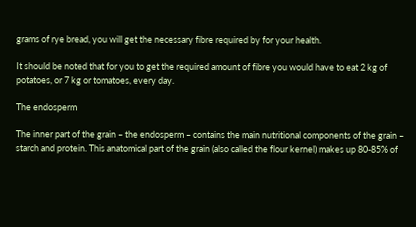grams of rye bread, you will get the necessary fibre required by for your health.

It should be noted that for you to get the required amount of fibre you would have to eat 2 kg of potatoes, or 7 kg or tomatoes, every day.

The endosperm

The inner part of the grain – the endosperm – contains the main nutritional components of the grain – starch and protein. This anatomical part of the grain (also called the flour kernel) makes up 80-85% of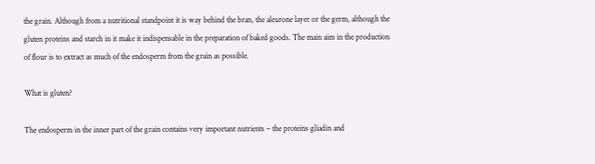the grain. Although from a nutritional standpoint it is way behind the bran, the aleurone layer or the germ, although the gluten proteins and starch in it make it indispensable in the preparation of baked goods. The main aim in the production of flour is to extract as much of the endosperm from the grain as possible.

What is gluten?

The endosperm in the inner part of the grain contains very important nutrients – the proteins gliadin and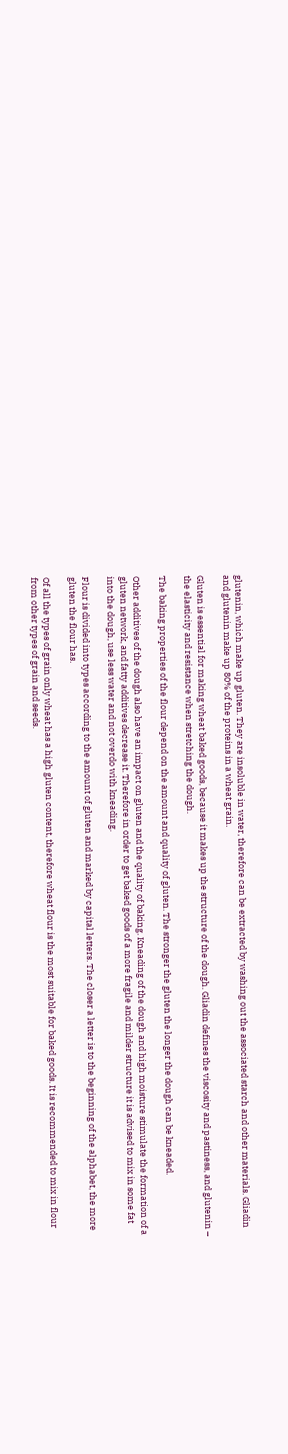glutenin, which make up gluten. They are insoluble in water, therefore can be extracted by washing out the associated starch and other materials. Gliadin and glutenin make up 80% of the proteins in a wheat grain.

Gluten is essential for making wheat baked goods, because it makes up the structure of the dough. Gliadin defines the viscosity and pastiness, and glutenin – the elasticity and resistance when stretching the dough.

The baking properties of the flour depend on the amount and quality of gluten. The stronger the gluten the longer the dough can be kneaded.

Other additives of the dough also have an impact on gluten and the quality of baking. Kneading of the dough and high moisture stimulate the formation of a gluten network, and fatty additives decrease it. Therefore in order to get baked goods of a more fragile and milder structure it is advised to mix in some fat into the dough, use less water and not overdo with kneading.

Flour is divided into types according to the amount of gluten and marked by capital letters. The closer a letter is to the beginning of the alphabet, the more gluten the flour has.

Of all the types of grain only wheat has a high gluten content, therefore wheat flour is the most suitable for baked goods. It is recommended to mix in flour from other types of grain and seeds.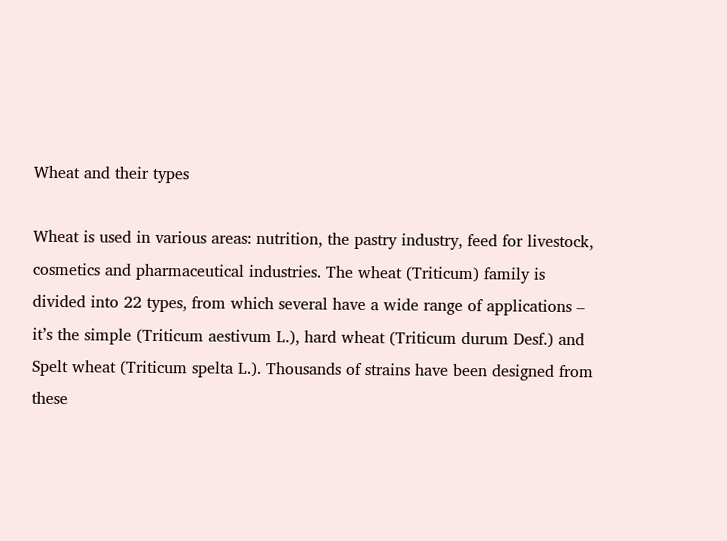Wheat and their types

Wheat is used in various areas: nutrition, the pastry industry, feed for livestock, cosmetics and pharmaceutical industries. The wheat (Triticum) family is divided into 22 types, from which several have a wide range of applications – it’s the simple (Triticum aestivum L.), hard wheat (Triticum durum Desf.) and Spelt wheat (Triticum spelta L.). Thousands of strains have been designed from these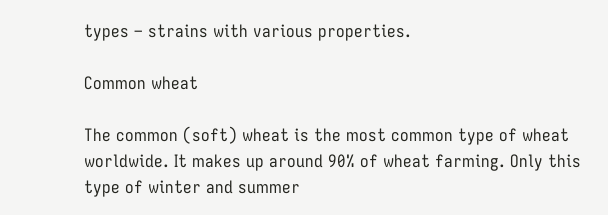types – strains with various properties.

Common wheat

The common (soft) wheat is the most common type of wheat worldwide. It makes up around 90% of wheat farming. Only this type of winter and summer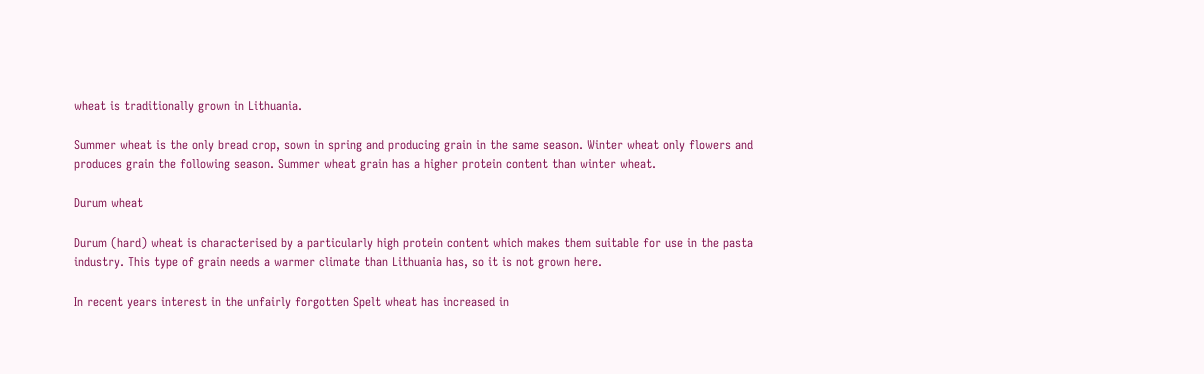wheat is traditionally grown in Lithuania.

Summer wheat is the only bread crop, sown in spring and producing grain in the same season. Winter wheat only flowers and produces grain the following season. Summer wheat grain has a higher protein content than winter wheat.

Durum wheat

Durum (hard) wheat is characterised by a particularly high protein content which makes them suitable for use in the pasta industry. This type of grain needs a warmer climate than Lithuania has, so it is not grown here.

In recent years interest in the unfairly forgotten Spelt wheat has increased in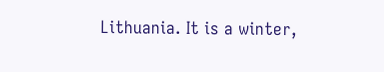Lithuania. It is a winter,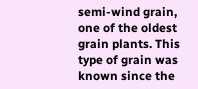semi-wind grain, one of the oldest grain plants. This type of grain was known since the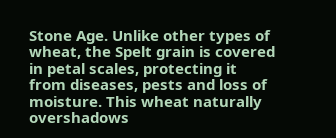Stone Age. Unlike other types of wheat, the Spelt grain is covered in petal scales, protecting it from diseases, pests and loss of moisture. This wheat naturally overshadows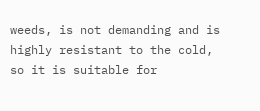weeds, is not demanding and is highly resistant to the cold, so it is suitable for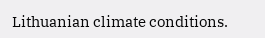Lithuanian climate conditions.